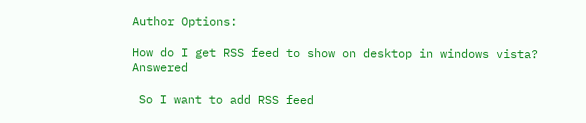Author Options:

How do I get RSS feed to show on desktop in windows vista? Answered

 So I want to add RSS feed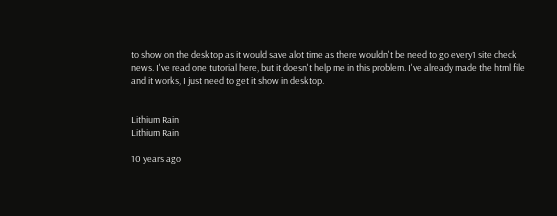to show on the desktop as it would save alot time as there wouldn't be need to go every1 site check news. I've read one tutorial here, but it doesn't help me in this problem. I've already made the html file and it works, I just need to get it show in desktop.


Lithium Rain
Lithium Rain

10 years ago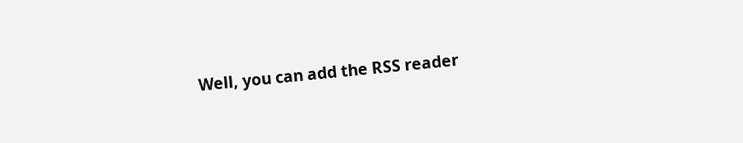Well, you can add the RSS reader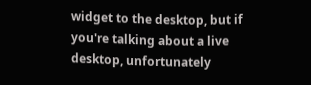widget to the desktop, but if you're talking about a live desktop, unfortunately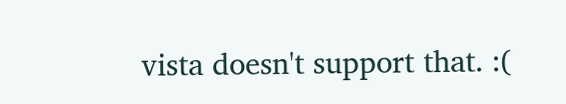vista doesn't support that. :(